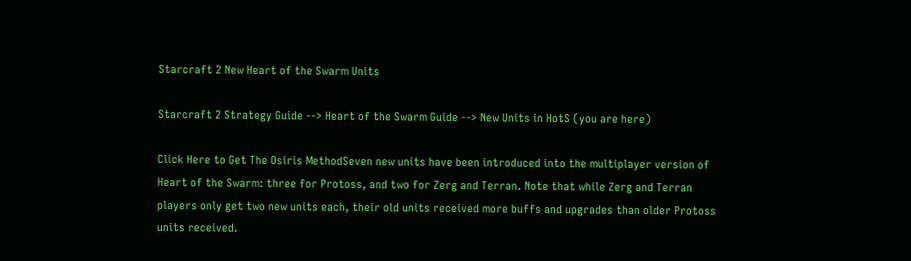Starcraft 2 New Heart of the Swarm Units

Starcraft 2 Strategy Guide --> Heart of the Swarm Guide --> New Units in HotS (you are here)

Click Here to Get The Osiris MethodSeven new units have been introduced into the multiplayer version of Heart of the Swarm: three for Protoss, and two for Zerg and Terran. Note that while Zerg and Terran players only get two new units each, their old units received more buffs and upgrades than older Protoss units received.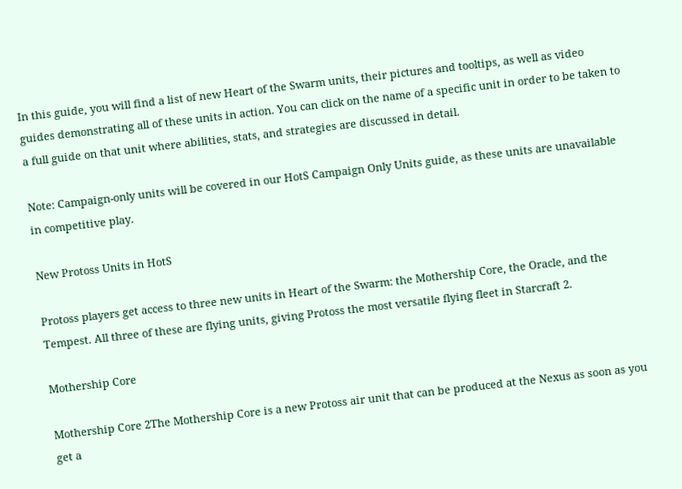In this guide, you will find a list of new Heart of the Swarm units, their pictures and tooltips, as well as video guides demonstrating all of these units in action. You can click on the name of a specific unit in order to be taken to a full guide on that unit where abilities, stats, and strategies are discussed in detail.

Note: Campaign-only units will be covered in our HotS Campaign Only Units guide, as these units are unavailable in competitive play.

New Protoss Units in HotS

Protoss players get access to three new units in Heart of the Swarm: the Mothership Core, the Oracle, and the Tempest. All three of these are flying units, giving Protoss the most versatile flying fleet in Starcraft 2.

Mothership Core

Mothership Core 2The Mothership Core is a new Protoss air unit that can be produced at the Nexus as soon as you get a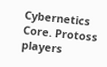Cybernetics Core. Protoss players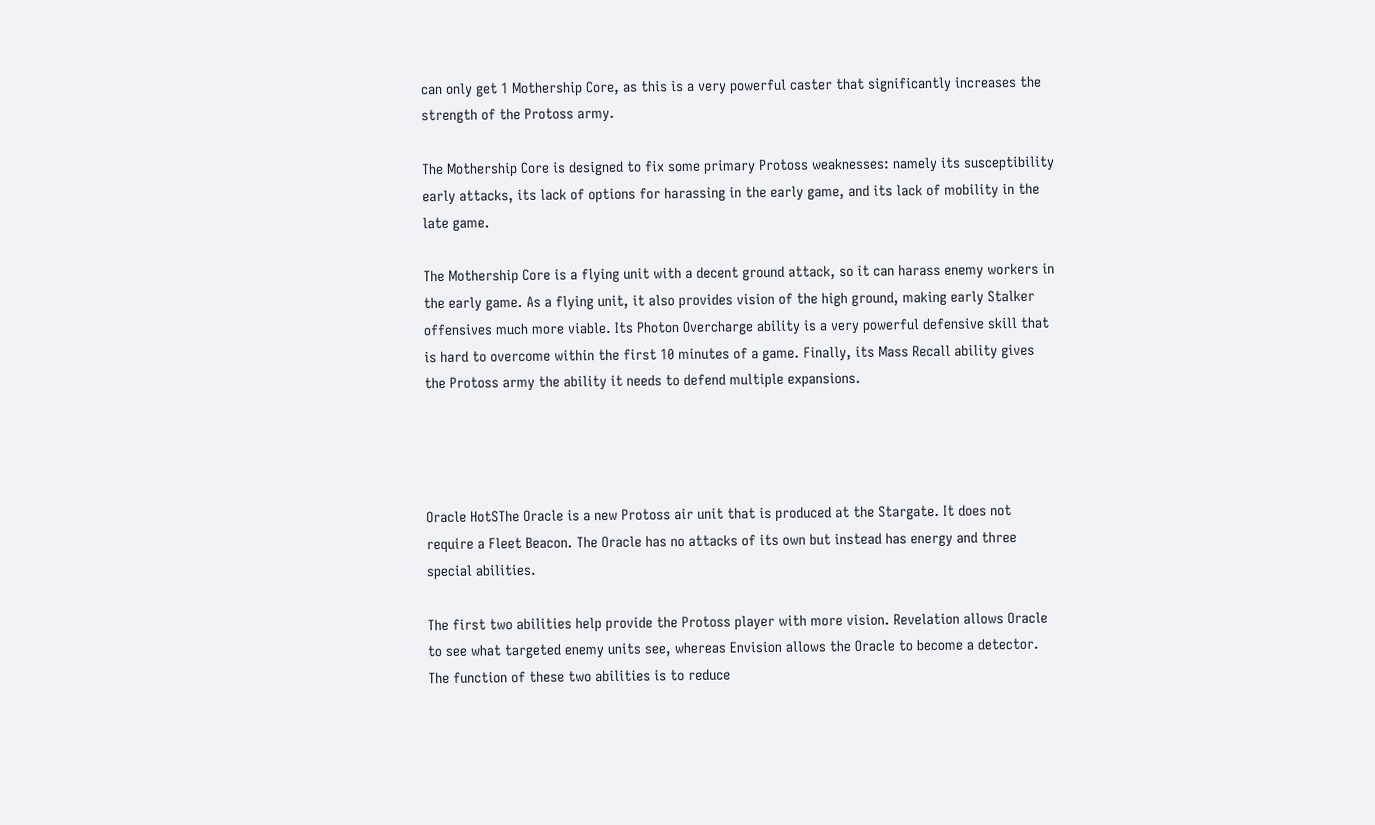can only get 1 Mothership Core, as this is a very powerful caster that significantly increases the strength of the Protoss army.

The Mothership Core is designed to fix some primary Protoss weaknesses: namely its susceptibility early attacks, its lack of options for harassing in the early game, and its lack of mobility in the late game.

The Mothership Core is a flying unit with a decent ground attack, so it can harass enemy workers in the early game. As a flying unit, it also provides vision of the high ground, making early Stalker offensives much more viable. Its Photon Overcharge ability is a very powerful defensive skill that is hard to overcome within the first 10 minutes of a game. Finally, its Mass Recall ability gives the Protoss army the ability it needs to defend multiple expansions.




Oracle HotSThe Oracle is a new Protoss air unit that is produced at the Stargate. It does not require a Fleet Beacon. The Oracle has no attacks of its own but instead has energy and three special abilities.

The first two abilities help provide the Protoss player with more vision. Revelation allows Oracle to see what targeted enemy units see, whereas Envision allows the Oracle to become a detector. The function of these two abilities is to reduce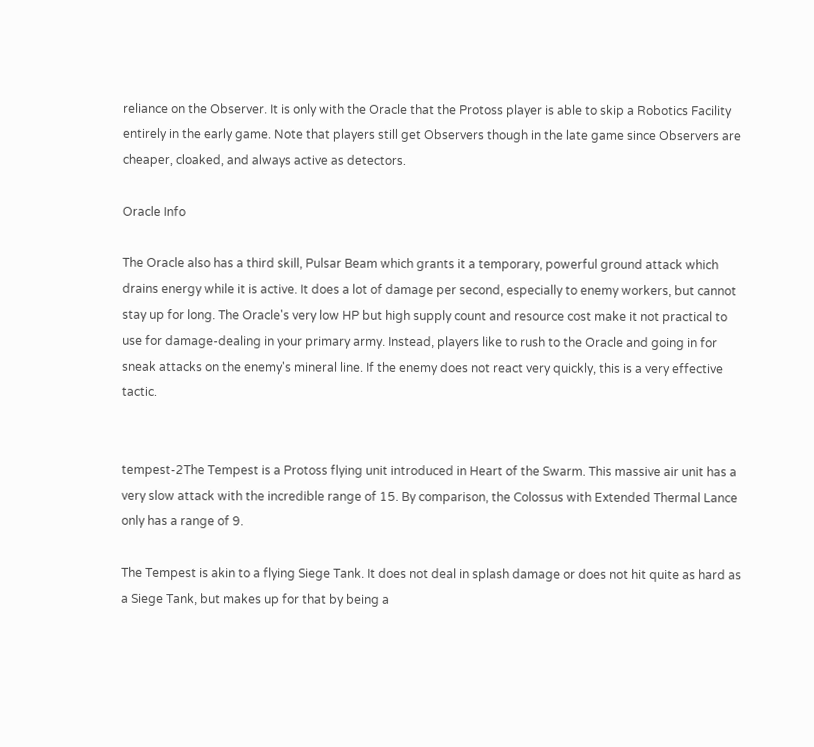reliance on the Observer. It is only with the Oracle that the Protoss player is able to skip a Robotics Facility entirely in the early game. Note that players still get Observers though in the late game since Observers are cheaper, cloaked, and always active as detectors.

Oracle Info

The Oracle also has a third skill, Pulsar Beam which grants it a temporary, powerful ground attack which drains energy while it is active. It does a lot of damage per second, especially to enemy workers, but cannot stay up for long. The Oracle's very low HP but high supply count and resource cost make it not practical to use for damage-dealing in your primary army. Instead, players like to rush to the Oracle and going in for sneak attacks on the enemy's mineral line. If the enemy does not react very quickly, this is a very effective tactic.


tempest-2The Tempest is a Protoss flying unit introduced in Heart of the Swarm. This massive air unit has a very slow attack with the incredible range of 15. By comparison, the Colossus with Extended Thermal Lance only has a range of 9.

The Tempest is akin to a flying Siege Tank. It does not deal in splash damage or does not hit quite as hard as a Siege Tank, but makes up for that by being a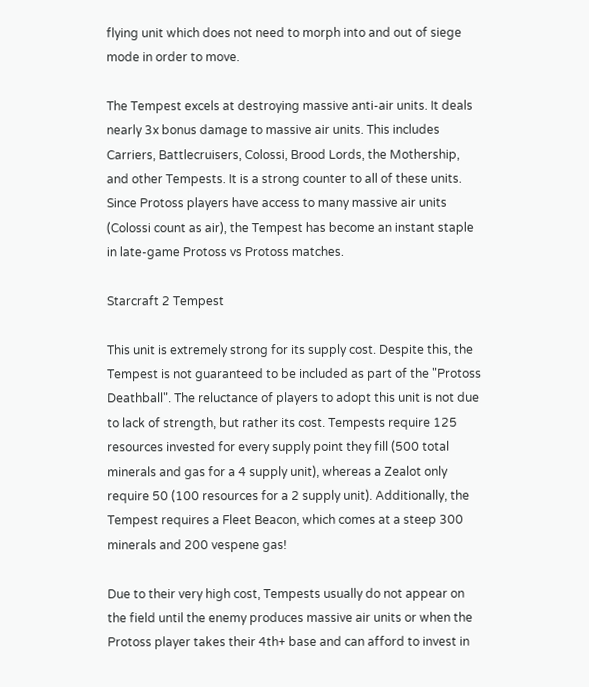flying unit which does not need to morph into and out of siege mode in order to move.

The Tempest excels at destroying massive anti-air units. It deals nearly 3x bonus damage to massive air units. This includes Carriers, Battlecruisers, Colossi, Brood Lords, the Mothership, and other Tempests. It is a strong counter to all of these units. Since Protoss players have access to many massive air units (Colossi count as air), the Tempest has become an instant staple in late-game Protoss vs Protoss matches.

Starcraft 2 Tempest

This unit is extremely strong for its supply cost. Despite this, the Tempest is not guaranteed to be included as part of the "Protoss Deathball". The reluctance of players to adopt this unit is not due to lack of strength, but rather its cost. Tempests require 125 resources invested for every supply point they fill (500 total minerals and gas for a 4 supply unit), whereas a Zealot only require 50 (100 resources for a 2 supply unit). Additionally, the Tempest requires a Fleet Beacon, which comes at a steep 300 minerals and 200 vespene gas!

Due to their very high cost, Tempests usually do not appear on the field until the enemy produces massive air units or when the Protoss player takes their 4th+ base and can afford to invest in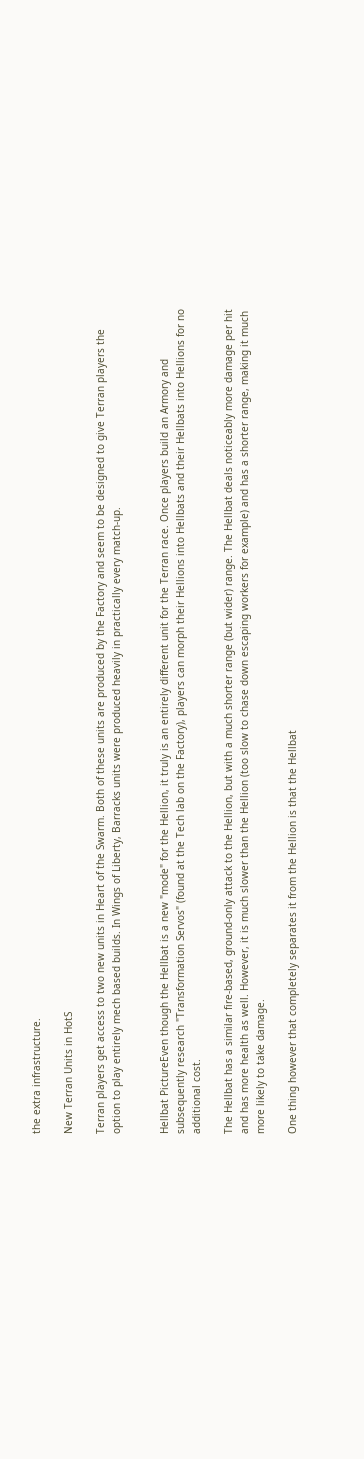the extra infrastructure.

New Terran Units in HotS

Terran players get access to two new units in Heart of the Swarm. Both of these units are produced by the Factory and seem to be designed to give Terran players the option to play entirely mech based builds. In Wings of Liberty, Barracks units were produced heavily in practically every match-up.


Hellbat PictureEven though the Hellbat is a new "mode" for the Hellion, it truly is an entirely different unit for the Terran race. Once players build an Armory and subsequently research "Transformation Servos" (found at the Tech lab on the Factory), players can morph their Hellions into Hellbats and their Hellbats into Hellions for no additional cost.

The Hellbat has a similar fire-based, ground-only attack to the Hellion, but with a much shorter range (but wider) range. The Hellbat deals noticeably more damage per hit and has more health as well. However, it is much slower than the Hellion (too slow to chase down escaping workers for example) and has a shorter range, making it much more likely to take damage.

One thing however that completely separates it from the Hellion is that the Hellbat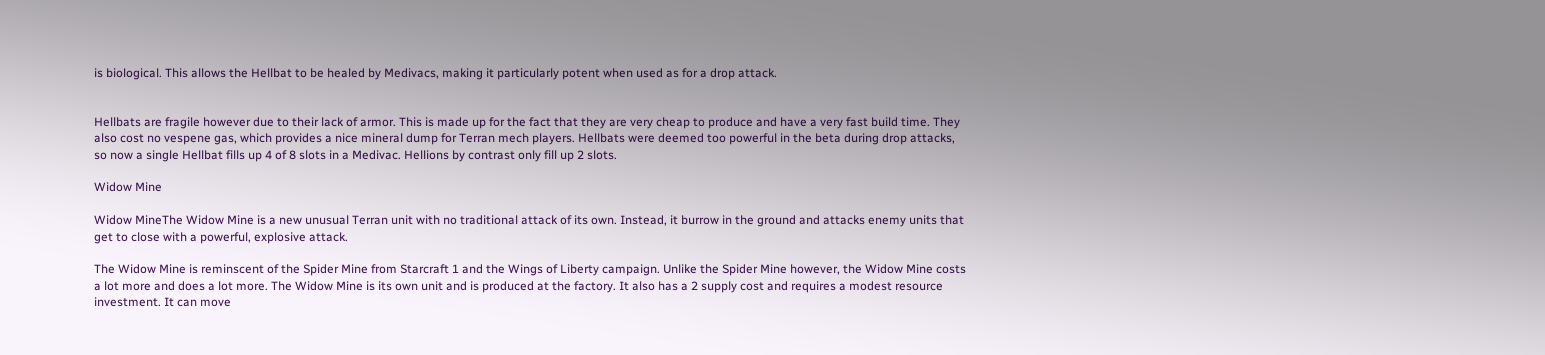is biological. This allows the Hellbat to be healed by Medivacs, making it particularly potent when used as for a drop attack.


Hellbats are fragile however due to their lack of armor. This is made up for the fact that they are very cheap to produce and have a very fast build time. They also cost no vespene gas, which provides a nice mineral dump for Terran mech players. Hellbats were deemed too powerful in the beta during drop attacks, so now a single Hellbat fills up 4 of 8 slots in a Medivac. Hellions by contrast only fill up 2 slots.

Widow Mine

Widow MineThe Widow Mine is a new unusual Terran unit with no traditional attack of its own. Instead, it burrow in the ground and attacks enemy units that get to close with a powerful, explosive attack.

The Widow Mine is reminscent of the Spider Mine from Starcraft 1 and the Wings of Liberty campaign. Unlike the Spider Mine however, the Widow Mine costs a lot more and does a lot more. The Widow Mine is its own unit and is produced at the factory. It also has a 2 supply cost and requires a modest resource investment. It can move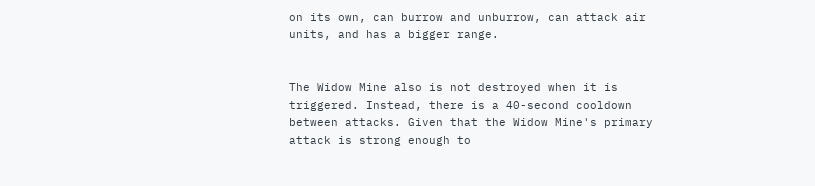on its own, can burrow and unburrow, can attack air units, and has a bigger range.


The Widow Mine also is not destroyed when it is triggered. Instead, there is a 40-second cooldown between attacks. Given that the Widow Mine's primary attack is strong enough to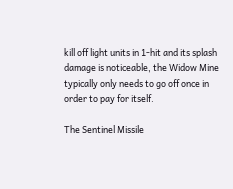kill off light units in 1-hit and its splash damage is noticeable, the Widow Mine typically only needs to go off once in order to pay for itself.

The Sentinel Missile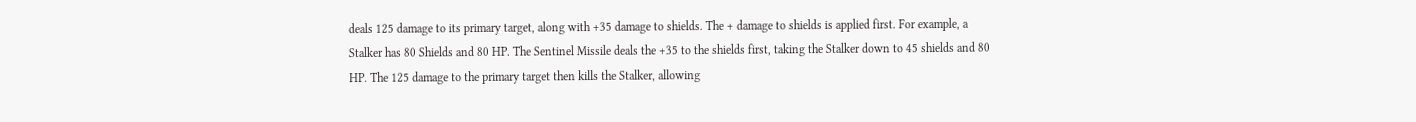deals 125 damage to its primary target, along with +35 damage to shields. The + damage to shields is applied first. For example, a Stalker has 80 Shields and 80 HP. The Sentinel Missile deals the +35 to the shields first, taking the Stalker down to 45 shields and 80 HP. The 125 damage to the primary target then kills the Stalker, allowing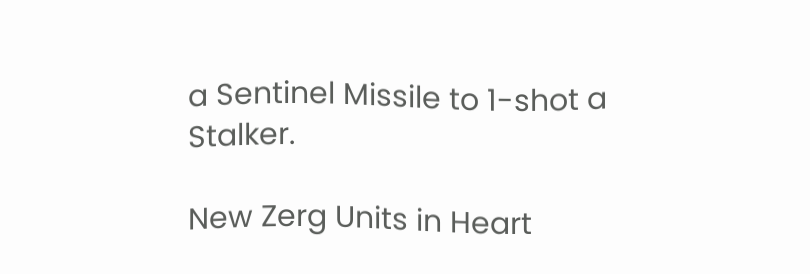a Sentinel Missile to 1-shot a Stalker.

New Zerg Units in Heart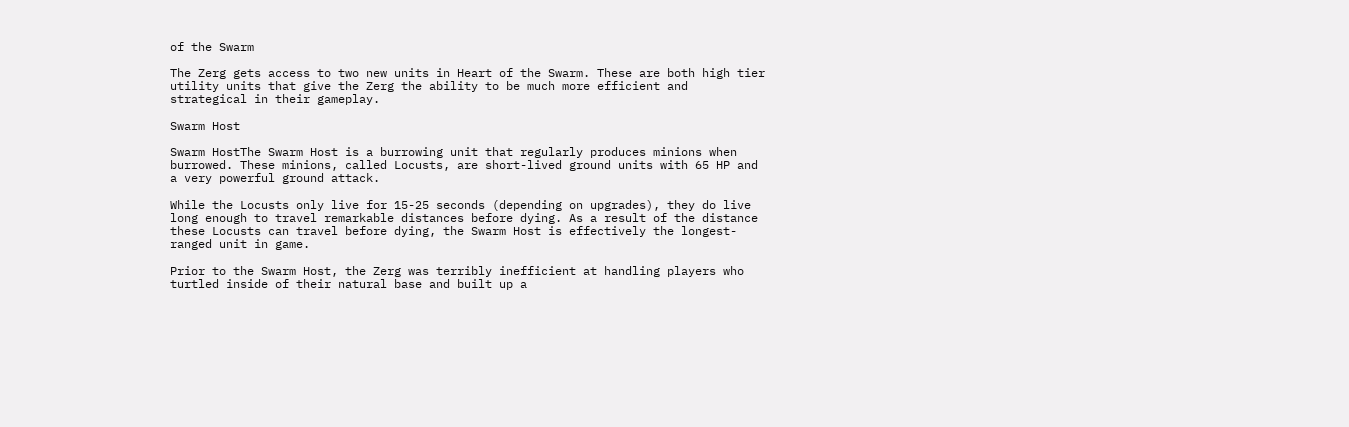of the Swarm

The Zerg gets access to two new units in Heart of the Swarm. These are both high tier utility units that give the Zerg the ability to be much more efficient and strategical in their gameplay.

Swarm Host

Swarm HostThe Swarm Host is a burrowing unit that regularly produces minions when burrowed. These minions, called Locusts, are short-lived ground units with 65 HP and a very powerful ground attack.

While the Locusts only live for 15-25 seconds (depending on upgrades), they do live long enough to travel remarkable distances before dying. As a result of the distance these Locusts can travel before dying, the Swarm Host is effectively the longest-ranged unit in game.

Prior to the Swarm Host, the Zerg was terribly inefficient at handling players who turtled inside of their natural base and built up a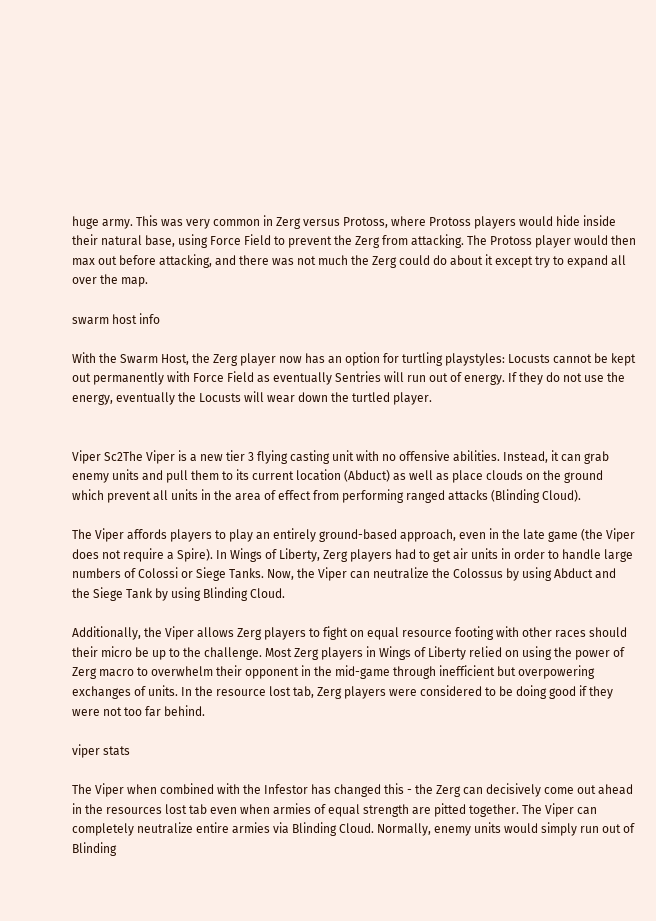huge army. This was very common in Zerg versus Protoss, where Protoss players would hide inside their natural base, using Force Field to prevent the Zerg from attacking. The Protoss player would then max out before attacking, and there was not much the Zerg could do about it except try to expand all over the map.

swarm host info

With the Swarm Host, the Zerg player now has an option for turtling playstyles: Locusts cannot be kept out permanently with Force Field as eventually Sentries will run out of energy. If they do not use the energy, eventually the Locusts will wear down the turtled player.


Viper Sc2The Viper is a new tier 3 flying casting unit with no offensive abilities. Instead, it can grab enemy units and pull them to its current location (Abduct) as well as place clouds on the ground which prevent all units in the area of effect from performing ranged attacks (Blinding Cloud).

The Viper affords players to play an entirely ground-based approach, even in the late game (the Viper does not require a Spire). In Wings of Liberty, Zerg players had to get air units in order to handle large numbers of Colossi or Siege Tanks. Now, the Viper can neutralize the Colossus by using Abduct and the Siege Tank by using Blinding Cloud.

Additionally, the Viper allows Zerg players to fight on equal resource footing with other races should their micro be up to the challenge. Most Zerg players in Wings of Liberty relied on using the power of Zerg macro to overwhelm their opponent in the mid-game through inefficient but overpowering exchanges of units. In the resource lost tab, Zerg players were considered to be doing good if they were not too far behind.

viper stats

The Viper when combined with the Infestor has changed this - the Zerg can decisively come out ahead in the resources lost tab even when armies of equal strength are pitted together. The Viper can completely neutralize entire armies via Blinding Cloud. Normally, enemy units would simply run out of Blinding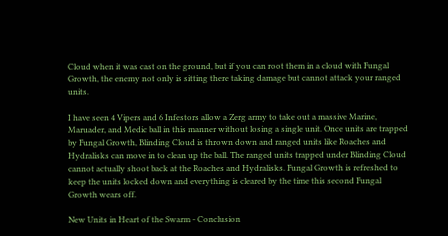Cloud when it was cast on the ground, but if you can root them in a cloud with Fungal Growth, the enemy not only is sitting there taking damage but cannot attack your ranged units.

I have seen 4 Vipers and 6 Infestors allow a Zerg army to take out a massive Marine, Maruader, and Medic ball in this manner without losing a single unit. Once units are trapped by Fungal Growth, Blinding Cloud is thrown down and ranged units like Roaches and Hydralisks can move in to clean up the ball. The ranged units trapped under Blinding Cloud cannot actually shoot back at the Roaches and Hydralisks. Fungal Growth is refreshed to keep the units locked down and everything is cleared by the time this second Fungal Growth wears off.

New Units in Heart of the Swarm - Conclusion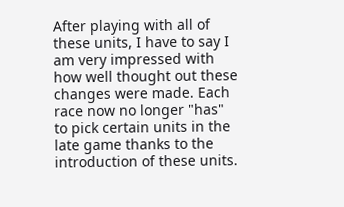After playing with all of these units, I have to say I am very impressed with how well thought out these changes were made. Each race now no longer "has" to pick certain units in the late game thanks to the introduction of these units.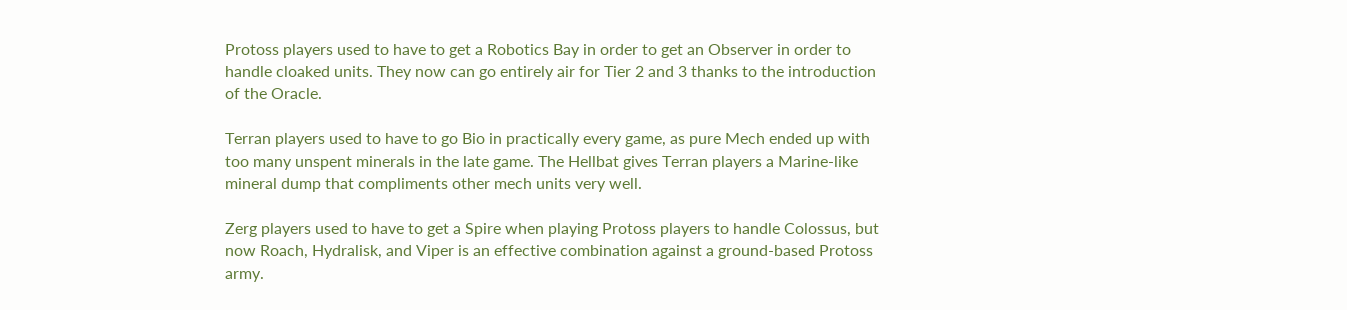Protoss players used to have to get a Robotics Bay in order to get an Observer in order to handle cloaked units. They now can go entirely air for Tier 2 and 3 thanks to the introduction of the Oracle.

Terran players used to have to go Bio in practically every game, as pure Mech ended up with too many unspent minerals in the late game. The Hellbat gives Terran players a Marine-like mineral dump that compliments other mech units very well.

Zerg players used to have to get a Spire when playing Protoss players to handle Colossus, but now Roach, Hydralisk, and Viper is an effective combination against a ground-based Protoss army.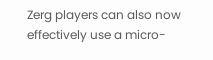Zerg players can also now effectively use a micro-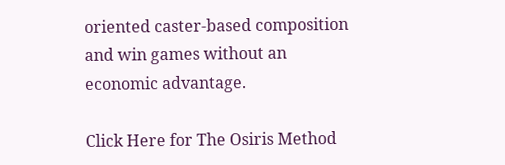oriented caster-based composition and win games without an economic advantage.

Click Here for The Osiris Method